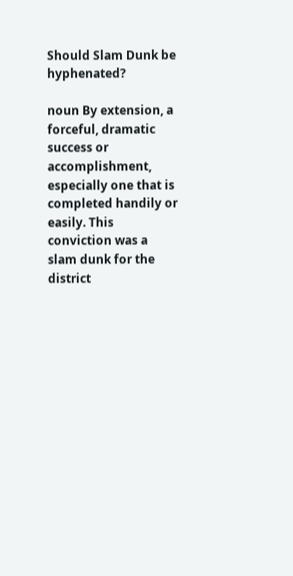Should Slam Dunk be hyphenated?

noun By extension, a forceful, dramatic success or accomplishment, especially one that is completed handily or easily. This conviction was a slam dunk for the district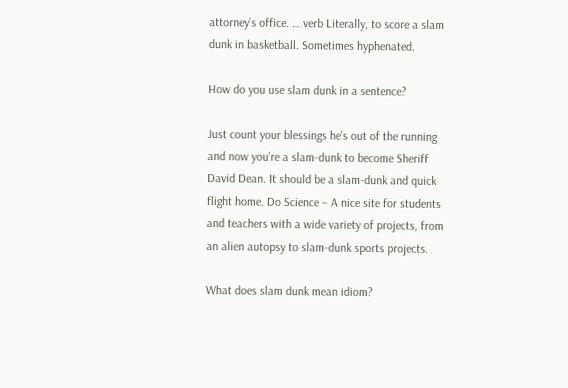attorney’s office. … verb Literally, to score a slam dunk in basketball. Sometimes hyphenated.

How do you use slam dunk in a sentence?

Just count your blessings he’s out of the running and now you’re a slam-dunk to become Sheriff David Dean. It should be a slam-dunk and quick flight home. Do Science – A nice site for students and teachers with a wide variety of projects, from an alien autopsy to slam-dunk sports projects.

What does slam dunk mean idiom?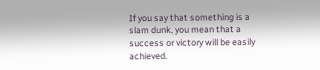If you say that something is a slam dunk, you mean that a success or victory will be easily achieved.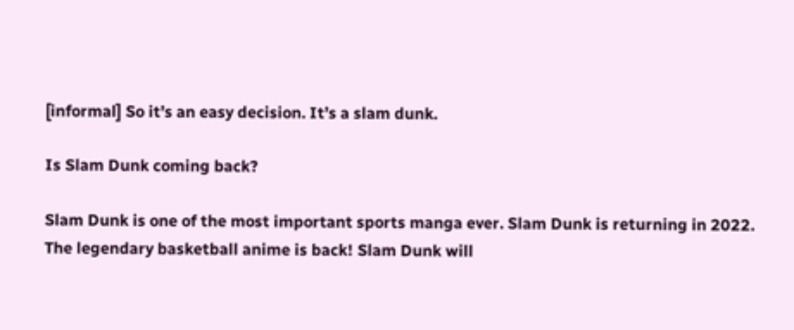[informal] So it’s an easy decision. It’s a slam dunk.

Is Slam Dunk coming back?

Slam Dunk is one of the most important sports manga ever. Slam Dunk is returning in 2022. The legendary basketball anime is back! Slam Dunk will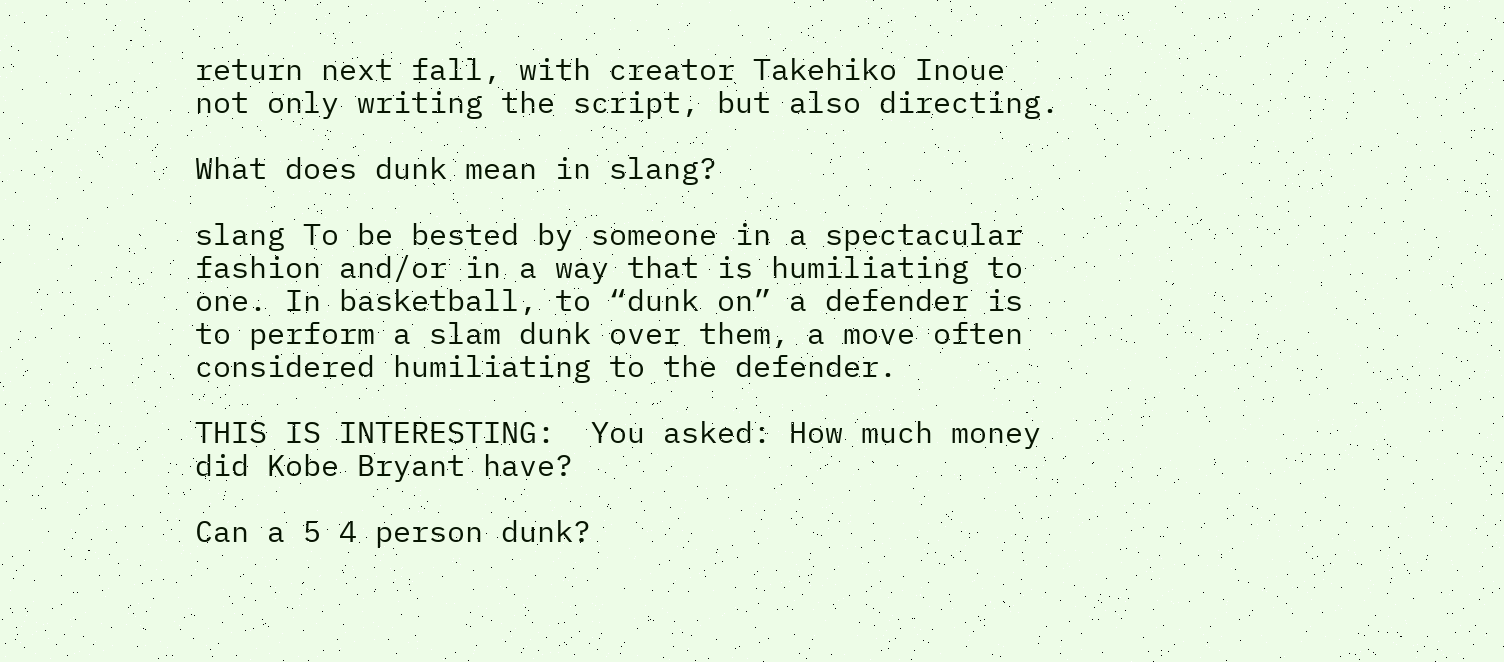return next fall, with creator Takehiko Inoue not only writing the script, but also directing.

What does dunk mean in slang?

slang To be bested by someone in a spectacular fashion and/or in a way that is humiliating to one. In basketball, to “dunk on” a defender is to perform a slam dunk over them, a move often considered humiliating to the defender.

THIS IS INTERESTING:  You asked: How much money did Kobe Bryant have?

Can a 5 4 person dunk?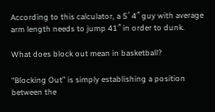According to this calculator, a 5′ 4″ guy with average arm length needs to jump 41″ in order to dunk.

What does block out mean in basketball?

“Blocking Out” is simply establishing a position between the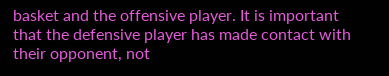basket and the offensive player. It is important that the defensive player has made contact with their opponent, not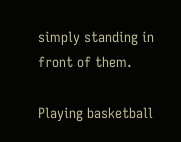simply standing in front of them.

Playing basketball